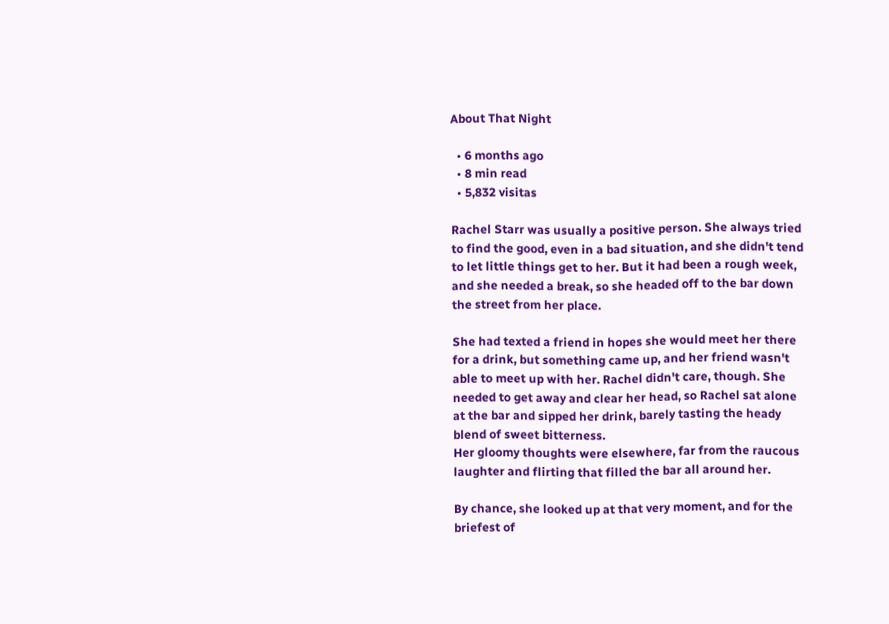About That Night

  • 6 months ago
  • 8 min read
  • 5,832 visitas

Rachel Starr was usually a positive person. She always tried to find the good, even in a bad situation, and she didn't tend to let little things get to her. But it had been a rough week, and she needed a break, so she headed off to the bar down the street from her place.

She had texted a friend in hopes she would meet her there for a drink, but something came up, and her friend wasn't able to meet up with her. Rachel didn't care, though. She needed to get away and clear her head, so Rachel sat alone at the bar and sipped her drink, barely tasting the heady blend of sweet bitterness.
Her gloomy thoughts were elsewhere, far from the raucous laughter and flirting that filled the bar all around her.

By chance, she looked up at that very moment, and for the briefest of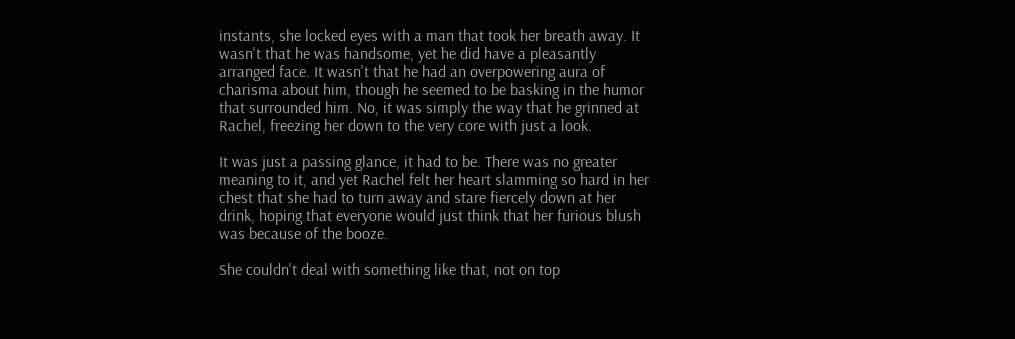instants, she locked eyes with a man that took her breath away. It wasn't that he was handsome, yet he did have a pleasantly arranged face. It wasn't that he had an overpowering aura of charisma about him, though he seemed to be basking in the humor that surrounded him. No, it was simply the way that he grinned at Rachel, freezing her down to the very core with just a look.

It was just a passing glance, it had to be. There was no greater meaning to it, and yet Rachel felt her heart slamming so hard in her chest that she had to turn away and stare fiercely down at her drink, hoping that everyone would just think that her furious blush was because of the booze.

She couldn't deal with something like that, not on top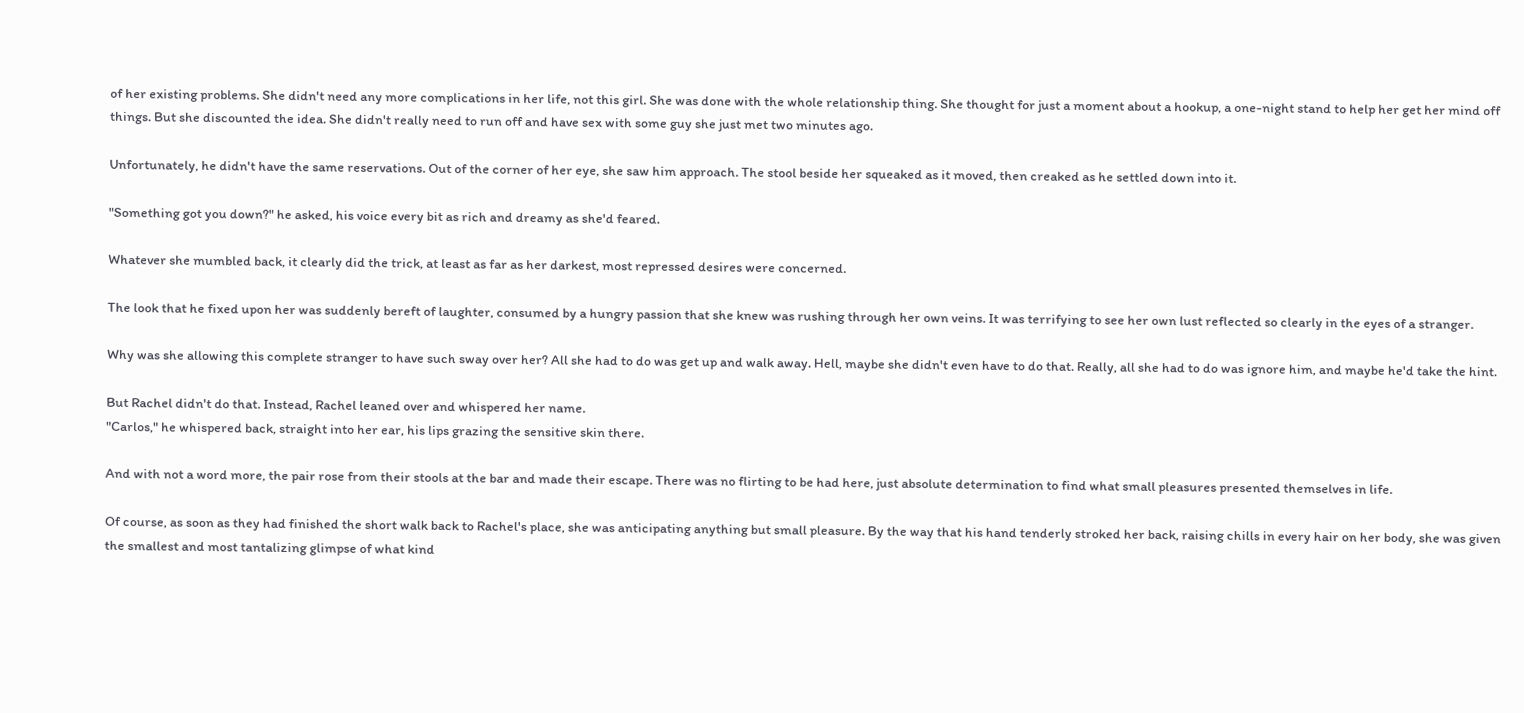of her existing problems. She didn't need any more complications in her life, not this girl. She was done with the whole relationship thing. She thought for just a moment about a hookup, a one-night stand to help her get her mind off things. But she discounted the idea. She didn't really need to run off and have sex with some guy she just met two minutes ago.

Unfortunately, he didn't have the same reservations. Out of the corner of her eye, she saw him approach. The stool beside her squeaked as it moved, then creaked as he settled down into it.

"Something got you down?" he asked, his voice every bit as rich and dreamy as she'd feared.

Whatever she mumbled back, it clearly did the trick, at least as far as her darkest, most repressed desires were concerned.

The look that he fixed upon her was suddenly bereft of laughter, consumed by a hungry passion that she knew was rushing through her own veins. It was terrifying to see her own lust reflected so clearly in the eyes of a stranger.

Why was she allowing this complete stranger to have such sway over her? All she had to do was get up and walk away. Hell, maybe she didn't even have to do that. Really, all she had to do was ignore him, and maybe he'd take the hint.

But Rachel didn't do that. Instead, Rachel leaned over and whispered her name.
"Carlos," he whispered back, straight into her ear, his lips grazing the sensitive skin there.

And with not a word more, the pair rose from their stools at the bar and made their escape. There was no flirting to be had here, just absolute determination to find what small pleasures presented themselves in life.

Of course, as soon as they had finished the short walk back to Rachel's place, she was anticipating anything but small pleasure. By the way that his hand tenderly stroked her back, raising chills in every hair on her body, she was given the smallest and most tantalizing glimpse of what kind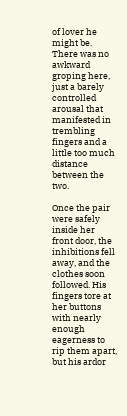of lover he might be. There was no awkward groping here, just a barely controlled arousal that manifested in trembling fingers and a little too much distance between the two.

Once the pair were safely inside her front door, the inhibitions fell away, and the clothes soon followed. His fingers tore at her buttons with nearly enough eagerness to rip them apart, but his ardor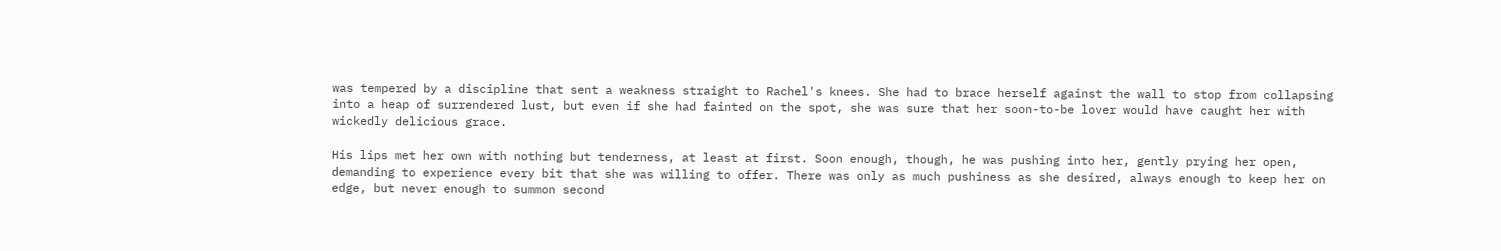was tempered by a discipline that sent a weakness straight to Rachel's knees. She had to brace herself against the wall to stop from collapsing into a heap of surrendered lust, but even if she had fainted on the spot, she was sure that her soon-to-be lover would have caught her with wickedly delicious grace.

His lips met her own with nothing but tenderness, at least at first. Soon enough, though, he was pushing into her, gently prying her open, demanding to experience every bit that she was willing to offer. There was only as much pushiness as she desired, always enough to keep her on edge, but never enough to summon second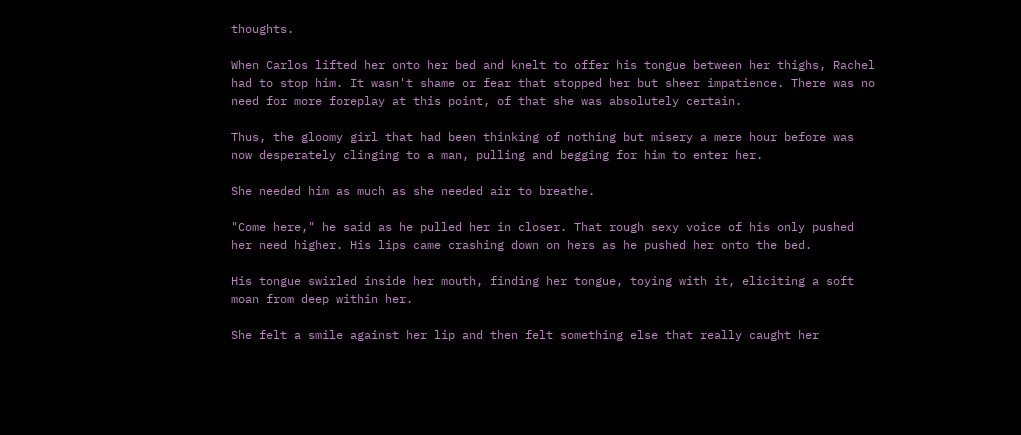thoughts.

When Carlos lifted her onto her bed and knelt to offer his tongue between her thighs, Rachel had to stop him. It wasn't shame or fear that stopped her but sheer impatience. There was no need for more foreplay at this point, of that she was absolutely certain.

Thus, the gloomy girl that had been thinking of nothing but misery a mere hour before was now desperately clinging to a man, pulling and begging for him to enter her.

She needed him as much as she needed air to breathe.

"Come here," he said as he pulled her in closer. That rough sexy voice of his only pushed her need higher. His lips came crashing down on hers as he pushed her onto the bed.

His tongue swirled inside her mouth, finding her tongue, toying with it, eliciting a soft moan from deep within her.

She felt a smile against her lip and then felt something else that really caught her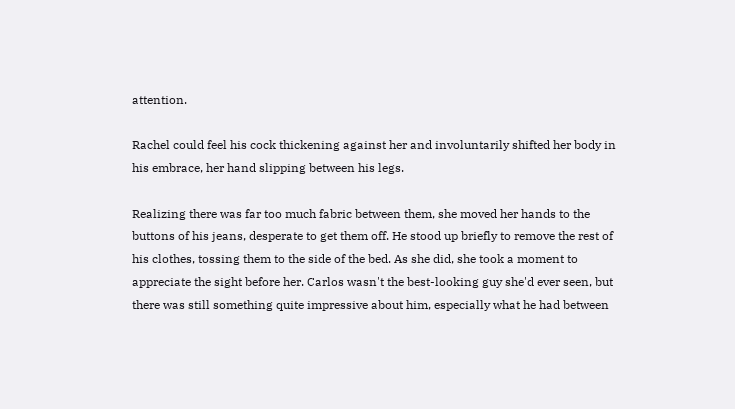attention.

Rachel could feel his cock thickening against her and involuntarily shifted her body in his embrace, her hand slipping between his legs.

Realizing there was far too much fabric between them, she moved her hands to the buttons of his jeans, desperate to get them off. He stood up briefly to remove the rest of his clothes, tossing them to the side of the bed. As she did, she took a moment to appreciate the sight before her. Carlos wasn't the best-looking guy she'd ever seen, but there was still something quite impressive about him, especially what he had between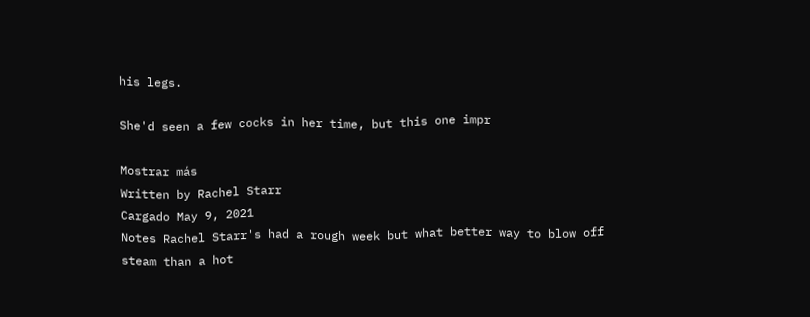his legs.

She'd seen a few cocks in her time, but this one impr

Mostrar más
Written by Rachel Starr
Cargado May 9, 2021
Notes Rachel Starr's had a rough week but what better way to blow off steam than a hot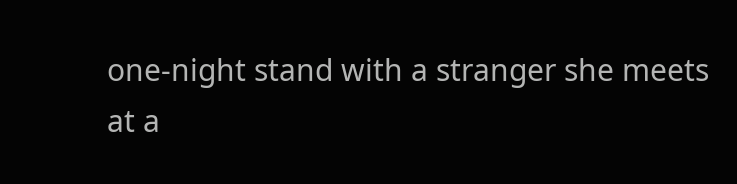one-night stand with a stranger she meets at a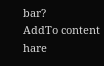bar?
AddTo content hare